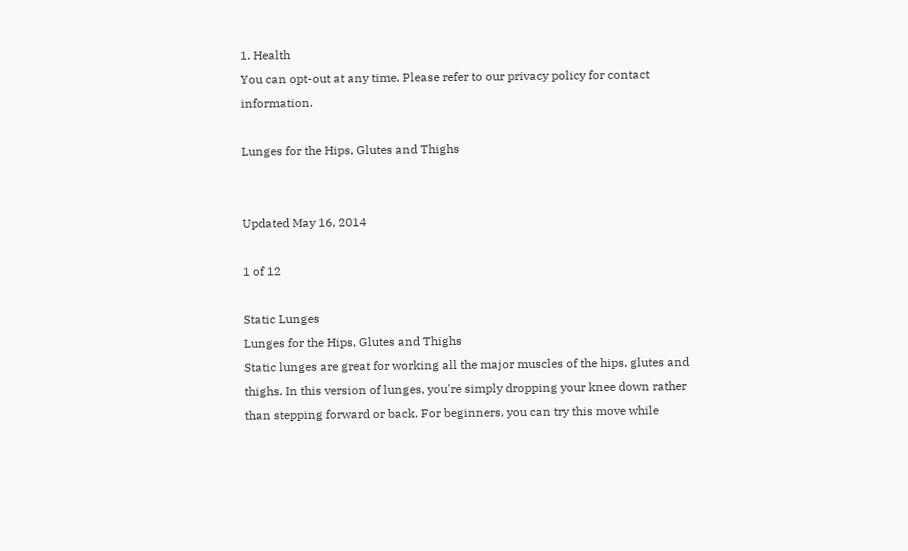1. Health
You can opt-out at any time. Please refer to our privacy policy for contact information.

Lunges for the Hips, Glutes and Thighs


Updated May 16, 2014

1 of 12

Static Lunges
Lunges for the Hips, Glutes and Thighs
Static lunges are great for working all the major muscles of the hips, glutes and thighs. In this version of lunges, you're simply dropping your knee down rather than stepping forward or back. For beginners, you can try this move while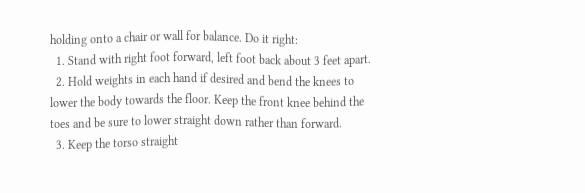holding onto a chair or wall for balance. Do it right:
  1. Stand with right foot forward, left foot back about 3 feet apart.
  2. Hold weights in each hand if desired and bend the knees to lower the body towards the floor. Keep the front knee behind the toes and be sure to lower straight down rather than forward.
  3. Keep the torso straight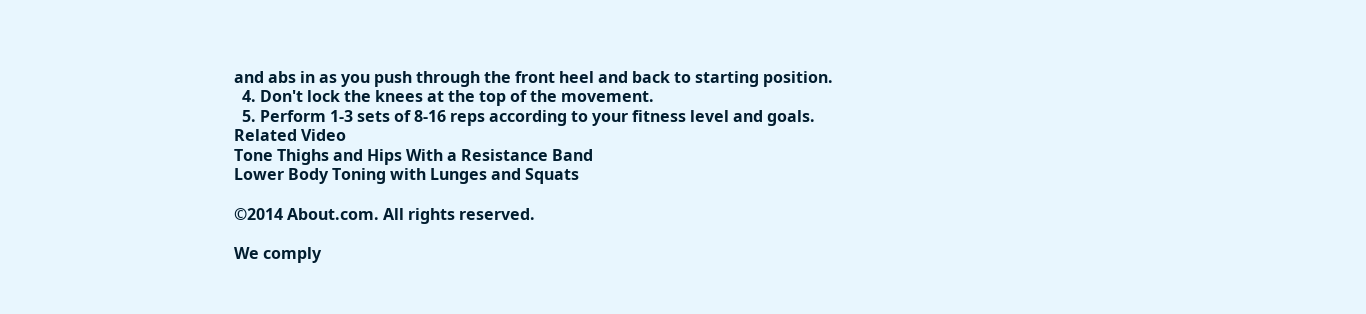and abs in as you push through the front heel and back to starting position.
  4. Don't lock the knees at the top of the movement.
  5. Perform 1-3 sets of 8-16 reps according to your fitness level and goals.
Related Video
Tone Thighs and Hips With a Resistance Band
Lower Body Toning with Lunges and Squats

©2014 About.com. All rights reserved.

We comply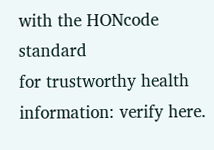with the HONcode standard
for trustworthy health
information: verify here.